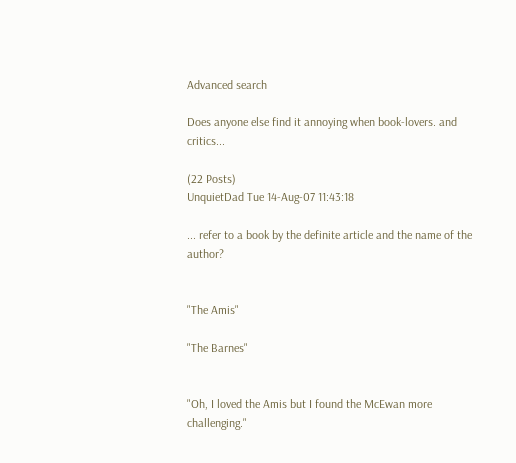Advanced search

Does anyone else find it annoying when book-lovers. and critics...

(22 Posts)
UnquietDad Tue 14-Aug-07 11:43:18

... refer to a book by the definite article and the name of the author?


"The Amis"

"The Barnes"


"Oh, I loved the Amis but I found the McEwan more challenging."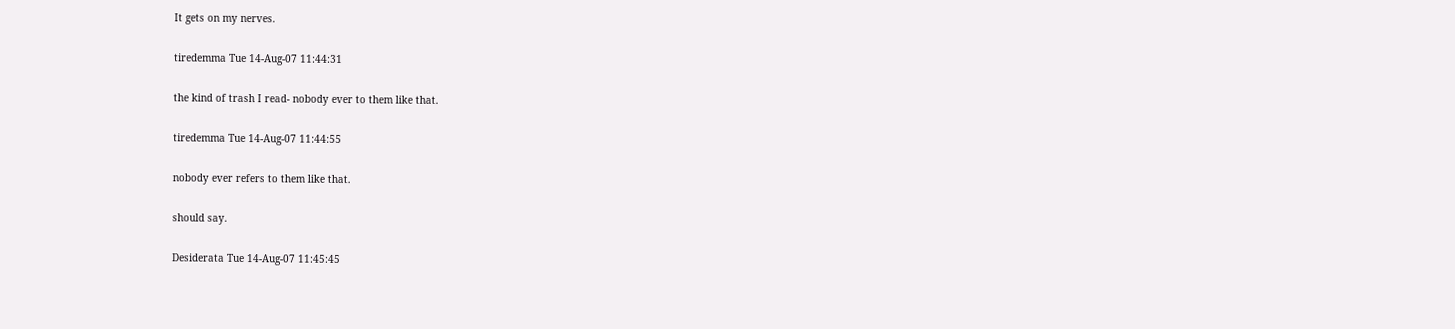It gets on my nerves.

tiredemma Tue 14-Aug-07 11:44:31

the kind of trash I read- nobody ever to them like that.

tiredemma Tue 14-Aug-07 11:44:55

nobody ever refers to them like that.

should say.

Desiderata Tue 14-Aug-07 11:45:45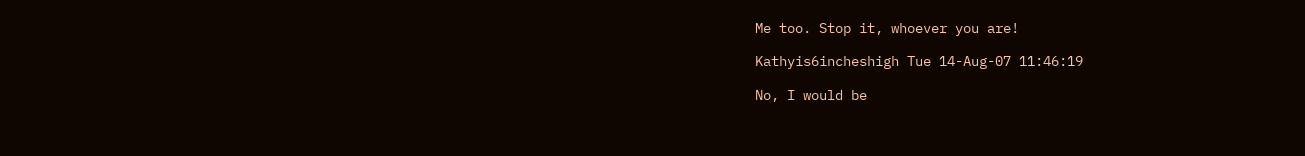Me too. Stop it, whoever you are!

Kathyis6incheshigh Tue 14-Aug-07 11:46:19

No, I would be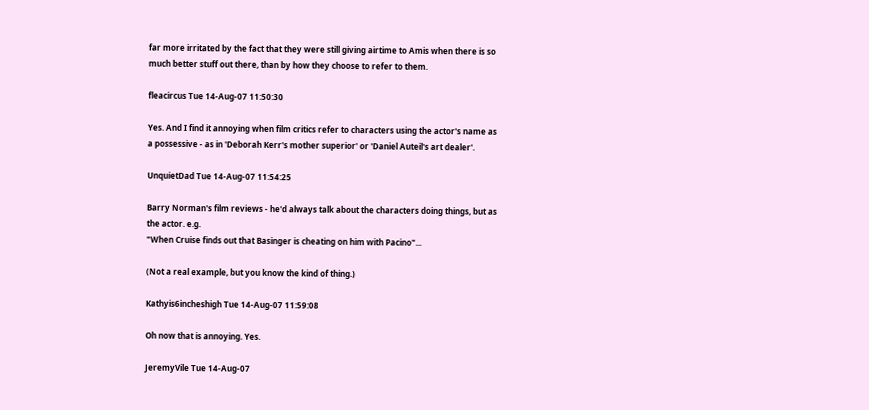far more irritated by the fact that they were still giving airtime to Amis when there is so much better stuff out there, than by how they choose to refer to them.

fleacircus Tue 14-Aug-07 11:50:30

Yes. And I find it annoying when film critics refer to characters using the actor's name as a possessive - as in 'Deborah Kerr's mother superior' or 'Daniel Auteil's art dealer'.

UnquietDad Tue 14-Aug-07 11:54:25

Barry Norman's film reviews - he'd always talk about the characters doing things, but as the actor. e.g.
"When Cruise finds out that Basinger is cheating on him with Pacino"...

(Not a real example, but you know the kind of thing.)

Kathyis6incheshigh Tue 14-Aug-07 11:59:08

Oh now that is annoying. Yes.

JeremyVile Tue 14-Aug-07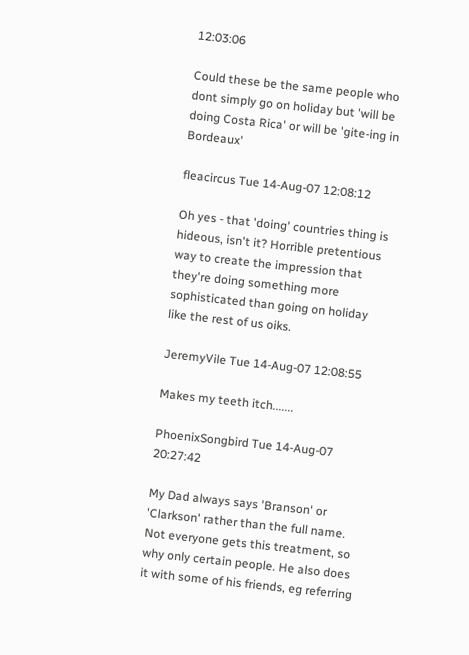12:03:06

Could these be the same people who dont simply go on holiday but 'will be doing Costa Rica' or will be 'gite-ing in Bordeaux'

fleacircus Tue 14-Aug-07 12:08:12

Oh yes - that 'doing' countries thing is hideous, isn't it? Horrible pretentious way to create the impression that they're doing something more sophisticated than going on holiday like the rest of us oiks.

JeremyVile Tue 14-Aug-07 12:08:55

Makes my teeth itch.......

PhoenixSongbird Tue 14-Aug-07 20:27:42

My Dad always says 'Branson' or 'Clarkson' rather than the full name. Not everyone gets this treatment, so why only certain people. He also does it with some of his friends, eg referring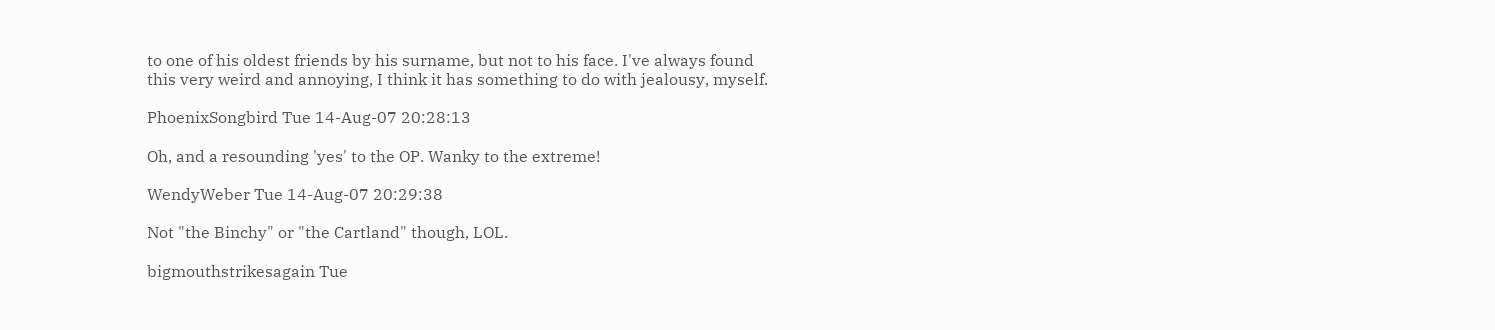to one of his oldest friends by his surname, but not to his face. I've always found this very weird and annoying, I think it has something to do with jealousy, myself.

PhoenixSongbird Tue 14-Aug-07 20:28:13

Oh, and a resounding 'yes' to the OP. Wanky to the extreme!

WendyWeber Tue 14-Aug-07 20:29:38

Not "the Binchy" or "the Cartland" though, LOL.

bigmouthstrikesagain Tue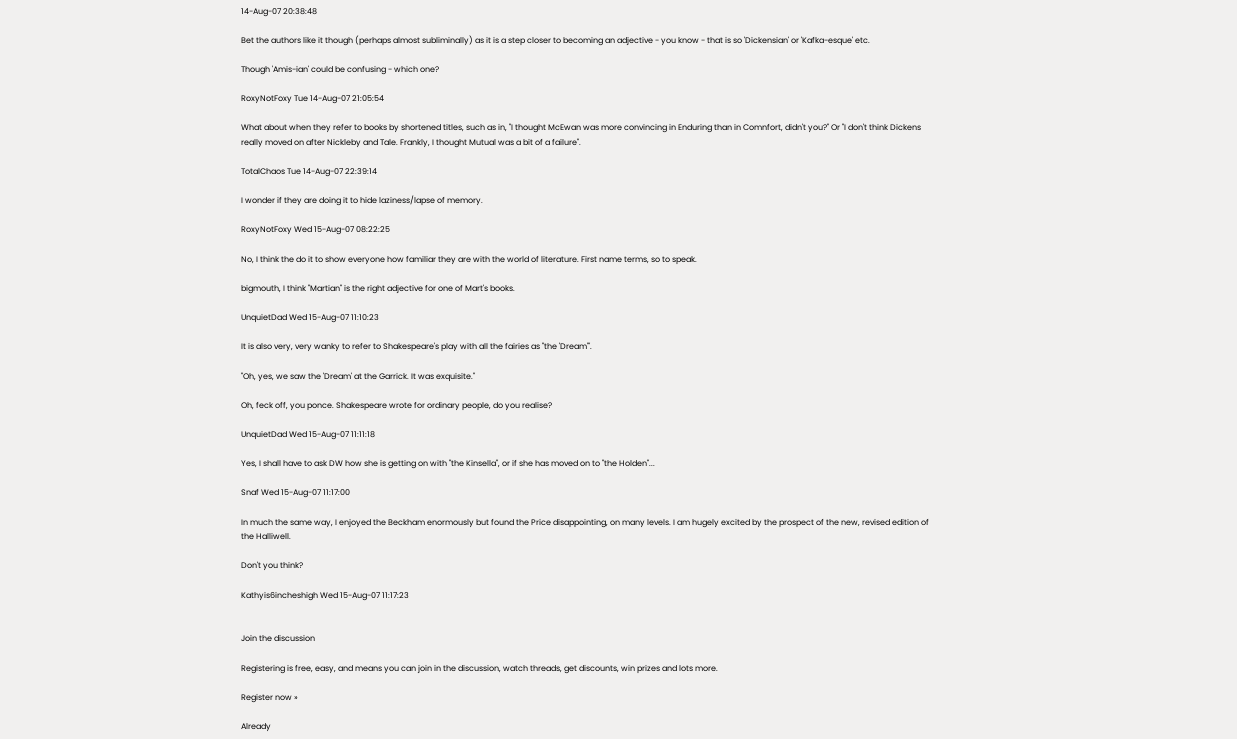14-Aug-07 20:38:48

Bet the authors like it though (perhaps almost subliminally) as it is a step closer to becoming an adjective - you know - that is so 'Dickensian' or 'Kafka-esque' etc.

Though 'Amis-ian' could be confusing - which one?

RoxyNotFoxy Tue 14-Aug-07 21:05:54

What about when they refer to books by shortened titles, such as in, "I thought McEwan was more convincing in Enduring than in Comnfort, didn't you?" Or "I don't think Dickens really moved on after Nickleby and Tale. Frankly, I thought Mutual was a bit of a failure".

TotalChaos Tue 14-Aug-07 22:39:14

I wonder if they are doing it to hide laziness/lapse of memory.

RoxyNotFoxy Wed 15-Aug-07 08:22:25

No, I think the do it to show everyone how familiar they are with the world of literature. First name terms, so to speak.

bigmouth, I think "Martian" is the right adjective for one of Mart's books.

UnquietDad Wed 15-Aug-07 11:10:23

It is also very, very wanky to refer to Shakespeare's play with all the fairies as "the 'Dream'".

"Oh, yes, we saw the 'Dream' at the Garrick. It was exquisite."

Oh, feck off, you ponce. Shakespeare wrote for ordinary people, do you realise?

UnquietDad Wed 15-Aug-07 11:11:18

Yes, I shall have to ask DW how she is getting on with "the Kinsella", or if she has moved on to "the Holden"...

Snaf Wed 15-Aug-07 11:17:00

In much the same way, I enjoyed the Beckham enormously but found the Price disappointing, on many levels. I am hugely excited by the prospect of the new, revised edition of the Halliwell.

Don't you think?

Kathyis6incheshigh Wed 15-Aug-07 11:17:23


Join the discussion

Registering is free, easy, and means you can join in the discussion, watch threads, get discounts, win prizes and lots more.

Register now »

Already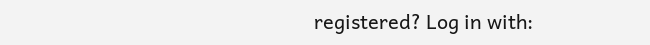registered? Log in with: